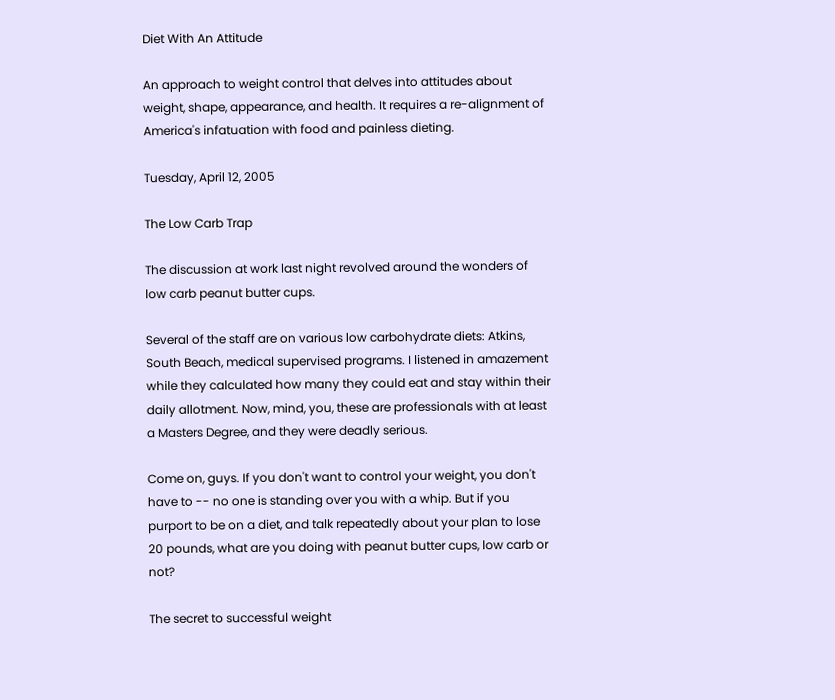Diet With An Attitude

An approach to weight control that delves into attitudes about weight, shape, appearance, and health. It requires a re-alignment of America's infatuation with food and painless dieting.

Tuesday, April 12, 2005

The Low Carb Trap

The discussion at work last night revolved around the wonders of low carb peanut butter cups.

Several of the staff are on various low carbohydrate diets: Atkins, South Beach, medical supervised programs. I listened in amazement while they calculated how many they could eat and stay within their daily allotment. Now, mind, you, these are professionals with at least a Masters Degree, and they were deadly serious.

Come on, guys. If you don't want to control your weight, you don't have to -- no one is standing over you with a whip. But if you purport to be on a diet, and talk repeatedly about your plan to lose 20 pounds, what are you doing with peanut butter cups, low carb or not?

The secret to successful weight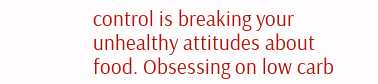control is breaking your unhealthy attitudes about food. Obsessing on low carb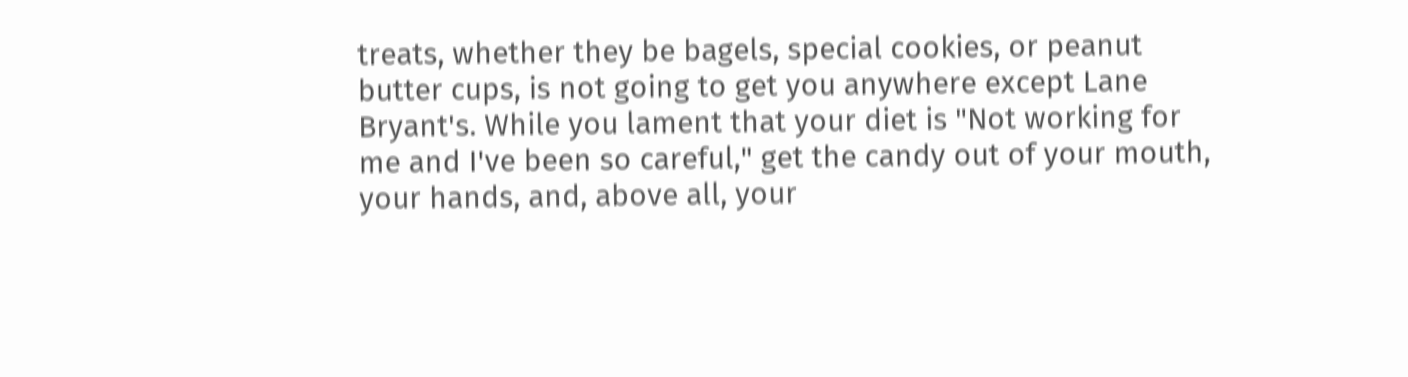treats, whether they be bagels, special cookies, or peanut butter cups, is not going to get you anywhere except Lane Bryant's. While you lament that your diet is "Not working for me and I've been so careful," get the candy out of your mouth, your hands, and, above all, your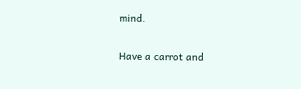mind.

Have a carrot and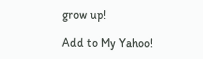grow up!

Add to My Yahoo!